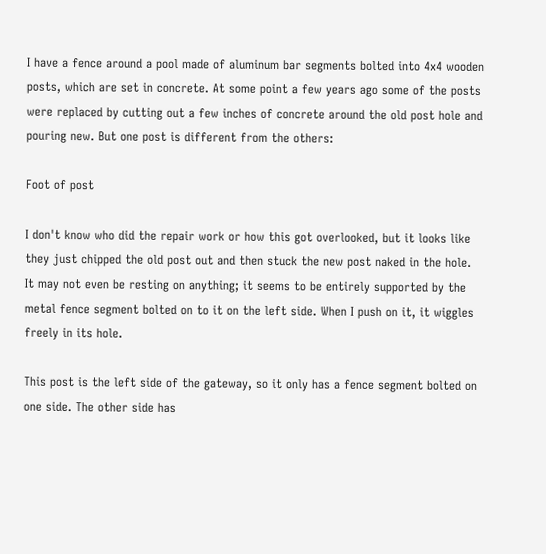I have a fence around a pool made of aluminum bar segments bolted into 4x4 wooden posts, which are set in concrete. At some point a few years ago some of the posts were replaced by cutting out a few inches of concrete around the old post hole and pouring new. But one post is different from the others:

Foot of post

I don't know who did the repair work or how this got overlooked, but it looks like they just chipped the old post out and then stuck the new post naked in the hole. It may not even be resting on anything; it seems to be entirely supported by the metal fence segment bolted on to it on the left side. When I push on it, it wiggles freely in its hole.

This post is the left side of the gateway, so it only has a fence segment bolted on one side. The other side has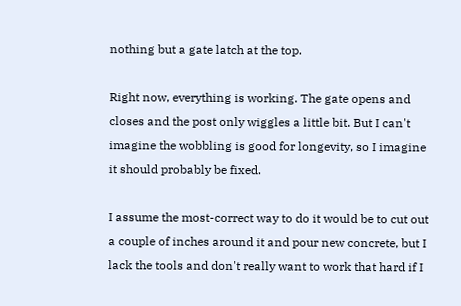nothing but a gate latch at the top.

Right now, everything is working. The gate opens and closes and the post only wiggles a little bit. But I can't imagine the wobbling is good for longevity, so I imagine it should probably be fixed.

I assume the most-correct way to do it would be to cut out a couple of inches around it and pour new concrete, but I lack the tools and don't really want to work that hard if I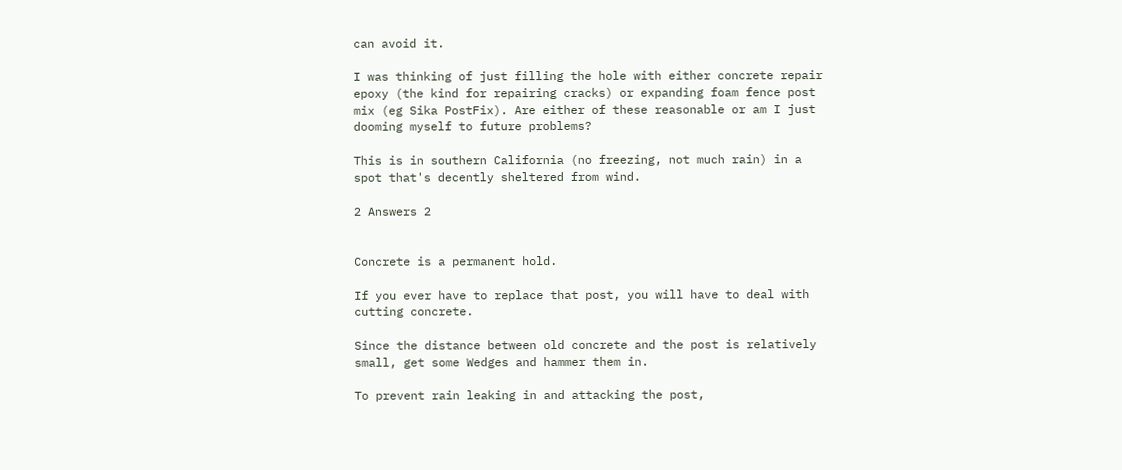can avoid it.

I was thinking of just filling the hole with either concrete repair epoxy (the kind for repairing cracks) or expanding foam fence post mix (eg Sika PostFix). Are either of these reasonable or am I just dooming myself to future problems?

This is in southern California (no freezing, not much rain) in a spot that's decently sheltered from wind.

2 Answers 2


Concrete is a permanent hold.

If you ever have to replace that post, you will have to deal with cutting concrete.

Since the distance between old concrete and the post is relatively small, get some Wedges and hammer them in.

To prevent rain leaking in and attacking the post,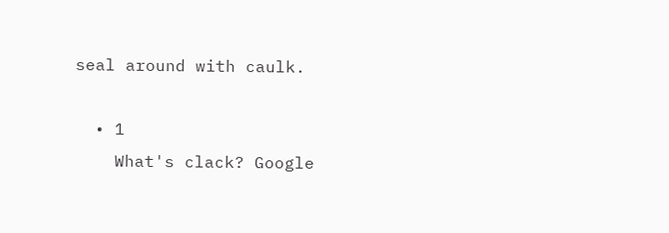seal around with caulk.

  • 1
    What's clack? Google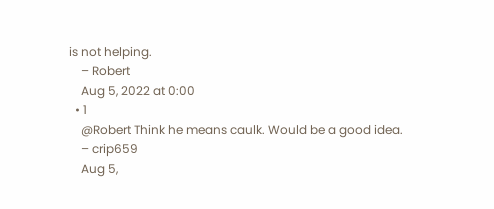is not helping.
    – Robert
    Aug 5, 2022 at 0:00
  • 1
    @Robert Think he means caulk. Would be a good idea.
    – crip659
    Aug 5,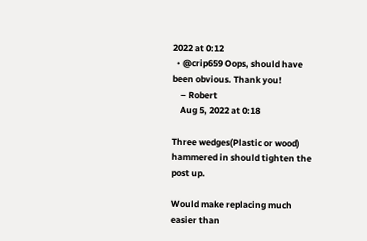2022 at 0:12
  • @crip659 Oops, should have been obvious. Thank you!
    – Robert
    Aug 5, 2022 at 0:18

Three wedges(Plastic or wood) hammered in should tighten the post up.

Would make replacing much easier than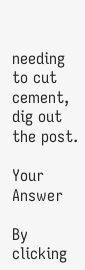needing to cut cement, dig out the post.

Your Answer

By clicking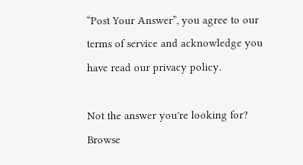“Post Your Answer”, you agree to our terms of service and acknowledge you have read our privacy policy.

Not the answer you're looking for? Browse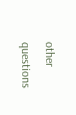other questions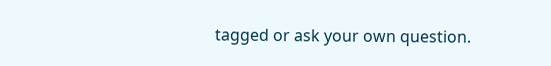tagged or ask your own question.